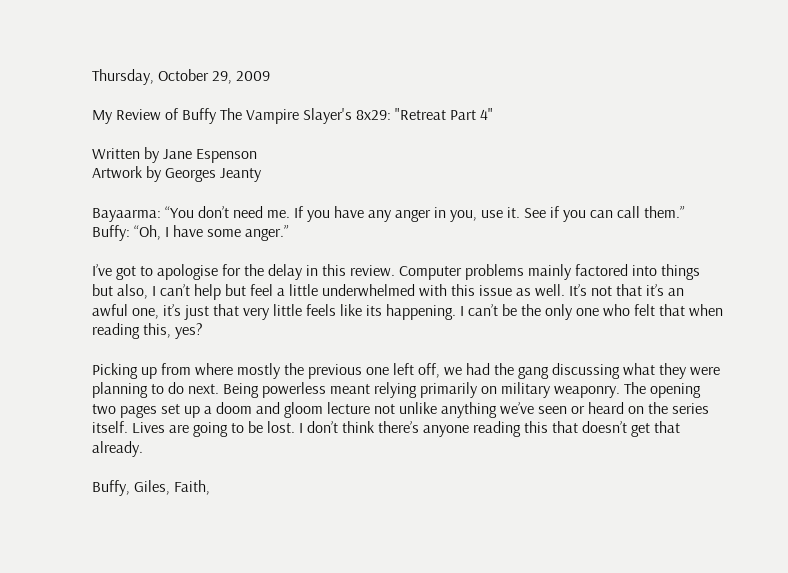Thursday, October 29, 2009

My Review of Buffy The Vampire Slayer's 8x29: "Retreat Part 4"

Written by Jane Espenson
Artwork by Georges Jeanty

Bayaarma: “You don’t need me. If you have any anger in you, use it. See if you can call them.”
Buffy: “Oh, I have some anger.”

I’ve got to apologise for the delay in this review. Computer problems mainly factored into things but also, I can’t help but feel a little underwhelmed with this issue as well. It’s not that it’s an awful one, it’s just that very little feels like its happening. I can’t be the only one who felt that when reading this, yes?

Picking up from where mostly the previous one left off, we had the gang discussing what they were planning to do next. Being powerless meant relying primarily on military weaponry. The opening two pages set up a doom and gloom lecture not unlike anything we’ve seen or heard on the series itself. Lives are going to be lost. I don’t think there’s anyone reading this that doesn’t get that already.

Buffy, Giles, Faith,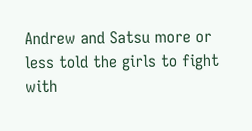Andrew and Satsu more or less told the girls to fight with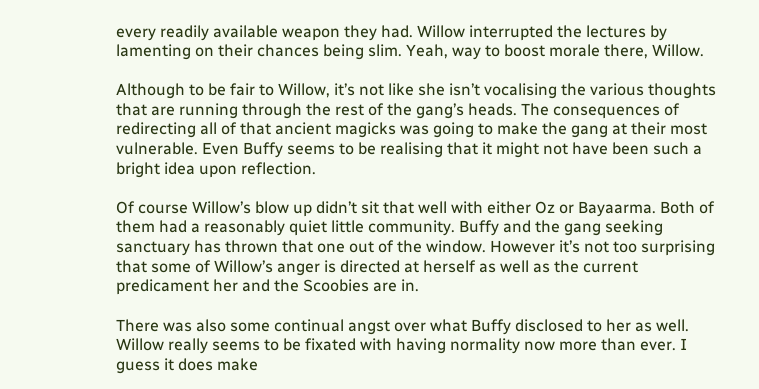every readily available weapon they had. Willow interrupted the lectures by lamenting on their chances being slim. Yeah, way to boost morale there, Willow.

Although to be fair to Willow, it’s not like she isn’t vocalising the various thoughts that are running through the rest of the gang’s heads. The consequences of redirecting all of that ancient magicks was going to make the gang at their most vulnerable. Even Buffy seems to be realising that it might not have been such a bright idea upon reflection.

Of course Willow’s blow up didn’t sit that well with either Oz or Bayaarma. Both of them had a reasonably quiet little community. Buffy and the gang seeking sanctuary has thrown that one out of the window. However it’s not too surprising that some of Willow’s anger is directed at herself as well as the current predicament her and the Scoobies are in.

There was also some continual angst over what Buffy disclosed to her as well. Willow really seems to be fixated with having normality now more than ever. I guess it does make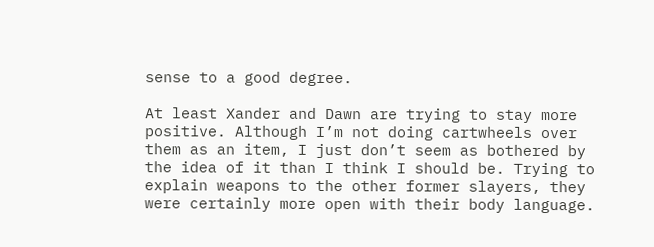sense to a good degree.

At least Xander and Dawn are trying to stay more positive. Although I’m not doing cartwheels over them as an item, I just don’t seem as bothered by the idea of it than I think I should be. Trying to explain weapons to the other former slayers, they were certainly more open with their body language.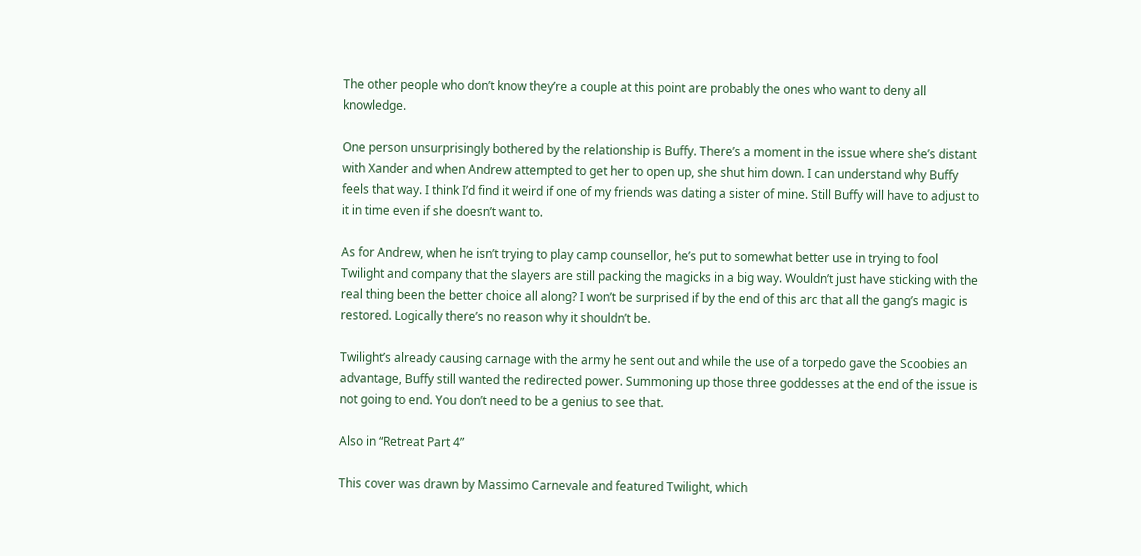The other people who don’t know they’re a couple at this point are probably the ones who want to deny all knowledge.

One person unsurprisingly bothered by the relationship is Buffy. There’s a moment in the issue where she’s distant with Xander and when Andrew attempted to get her to open up, she shut him down. I can understand why Buffy feels that way. I think I’d find it weird if one of my friends was dating a sister of mine. Still Buffy will have to adjust to it in time even if she doesn’t want to.

As for Andrew, when he isn’t trying to play camp counsellor, he’s put to somewhat better use in trying to fool Twilight and company that the slayers are still packing the magicks in a big way. Wouldn’t just have sticking with the real thing been the better choice all along? I won’t be surprised if by the end of this arc that all the gang’s magic is restored. Logically there’s no reason why it shouldn’t be.

Twilight’s already causing carnage with the army he sent out and while the use of a torpedo gave the Scoobies an advantage, Buffy still wanted the redirected power. Summoning up those three goddesses at the end of the issue is not going to end. You don’t need to be a genius to see that.

Also in “Retreat Part 4”

This cover was drawn by Massimo Carnevale and featured Twilight, which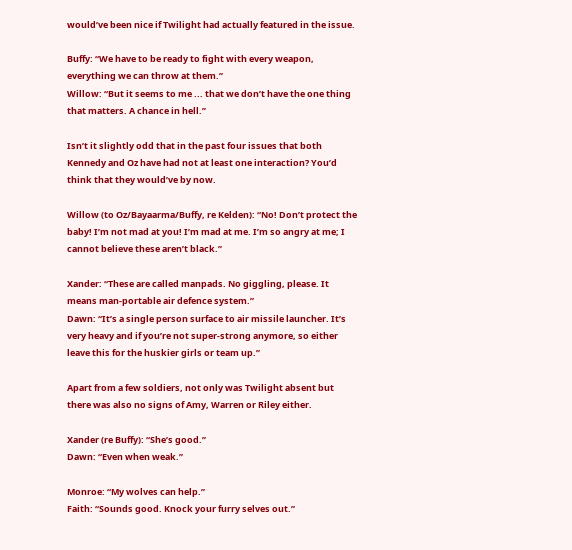would’ve been nice if Twilight had actually featured in the issue.

Buffy: “We have to be ready to fight with every weapon, everything we can throw at them.”
Willow: “But it seems to me ... that we don’t have the one thing that matters. A chance in hell.”

Isn’t it slightly odd that in the past four issues that both Kennedy and Oz have had not at least one interaction? You’d think that they would’ve by now.

Willow (to Oz/Bayaarma/Buffy, re Kelden): “No! Don’t protect the baby! I’m not mad at you! I’m mad at me. I’m so angry at me; I cannot believe these aren’t black.”

Xander: “These are called manpads. No giggling, please. It means man-portable air defence system.”
Dawn: “It’s a single person surface to air missile launcher. It’s very heavy and if you’re not super-strong anymore, so either leave this for the huskier girls or team up.”

Apart from a few soldiers, not only was Twilight absent but there was also no signs of Amy, Warren or Riley either.

Xander (re Buffy): “She’s good.”
Dawn: “Even when weak.”

Monroe: “My wolves can help.”
Faith: “Sounds good. Knock your furry selves out.”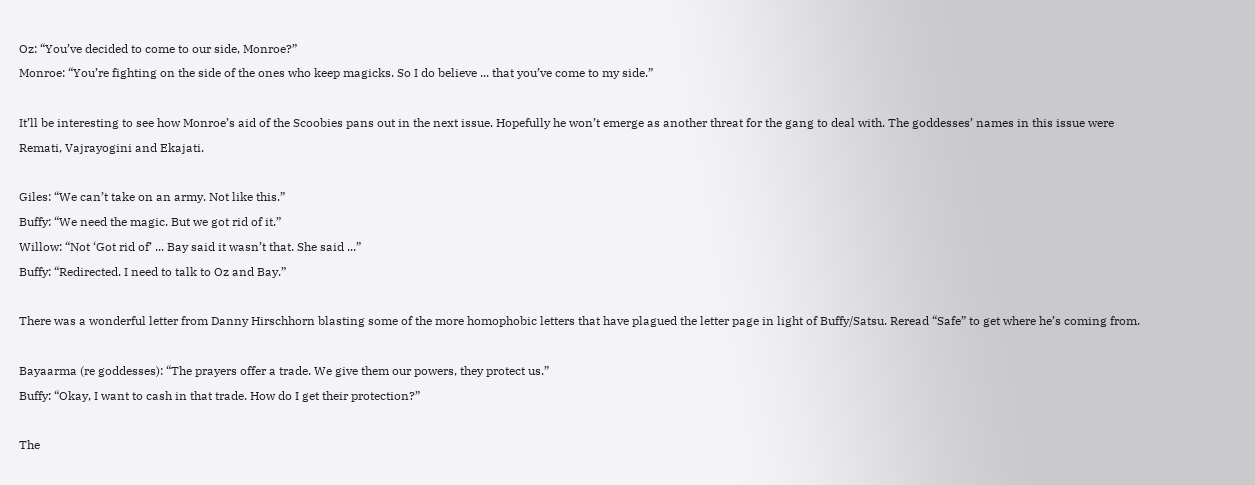Oz: “You’ve decided to come to our side, Monroe?”
Monroe: “You’re fighting on the side of the ones who keep magicks. So I do believe ... that you’ve come to my side.”

It’ll be interesting to see how Monroe’s aid of the Scoobies pans out in the next issue. Hopefully he won’t emerge as another threat for the gang to deal with. The goddesses’ names in this issue were Remati, Vajrayogini and Ekajati.

Giles: “We can’t take on an army. Not like this.”
Buffy: “We need the magic. But we got rid of it.”
Willow: “Not ‘Got rid of’ ... Bay said it wasn’t that. She said ...”
Buffy: “Redirected. I need to talk to Oz and Bay.”

There was a wonderful letter from Danny Hirschhorn blasting some of the more homophobic letters that have plagued the letter page in light of Buffy/Satsu. Reread “Safe” to get where he’s coming from.

Bayaarma (re goddesses): “The prayers offer a trade. We give them our powers, they protect us.”
Buffy: “Okay, I want to cash in that trade. How do I get their protection?”

The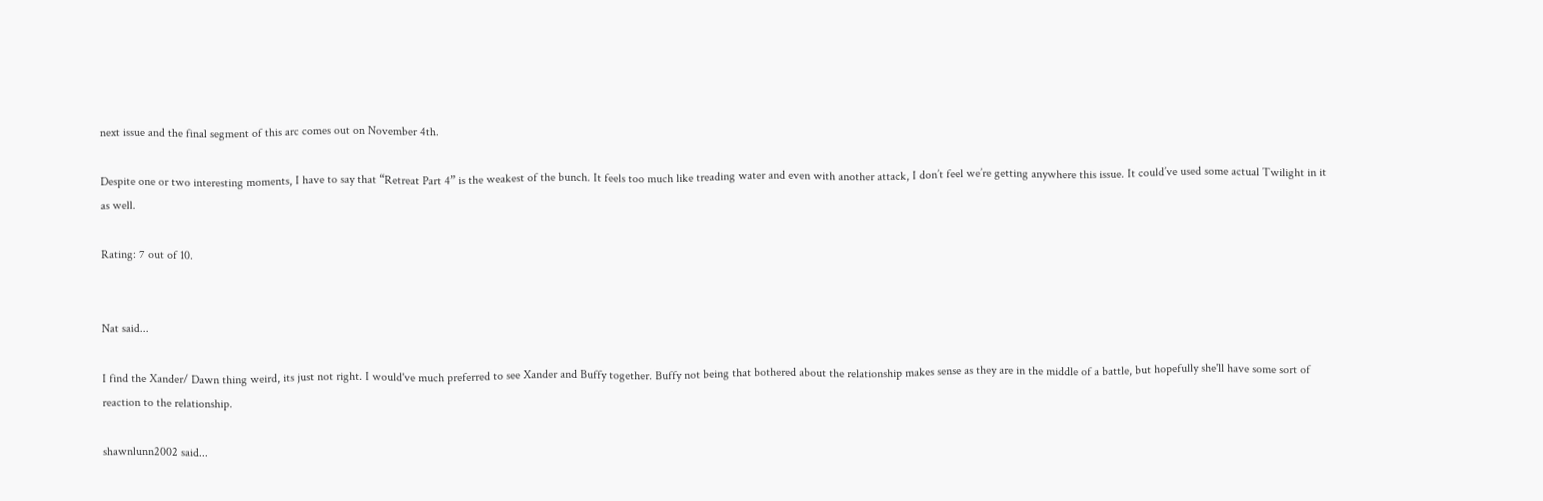next issue and the final segment of this arc comes out on November 4th.

Despite one or two interesting moments, I have to say that “Retreat Part 4” is the weakest of the bunch. It feels too much like treading water and even with another attack, I don’t feel we’re getting anywhere this issue. It could’ve used some actual Twilight in it as well.

Rating: 7 out of 10.


Nat said...

I find the Xander/ Dawn thing weird, its just not right. I would've much preferred to see Xander and Buffy together. Buffy not being that bothered about the relationship makes sense as they are in the middle of a battle, but hopefully she'll have some sort of reaction to the relationship.

shawnlunn2002 said...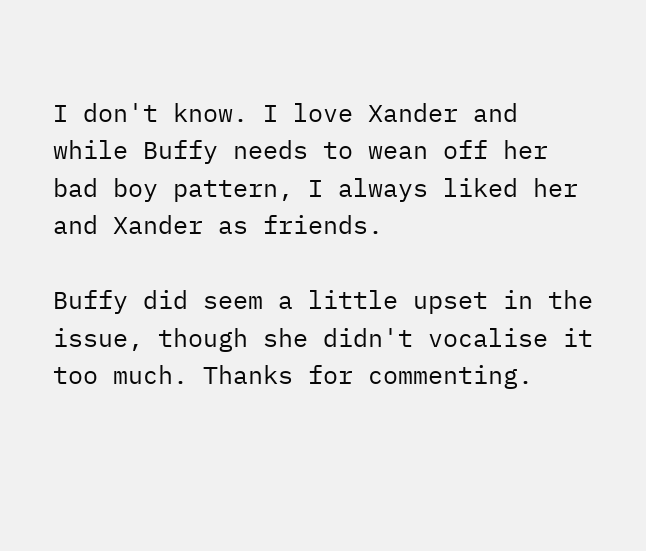I don't know. I love Xander and while Buffy needs to wean off her bad boy pattern, I always liked her and Xander as friends.

Buffy did seem a little upset in the issue, though she didn't vocalise it too much. Thanks for commenting.